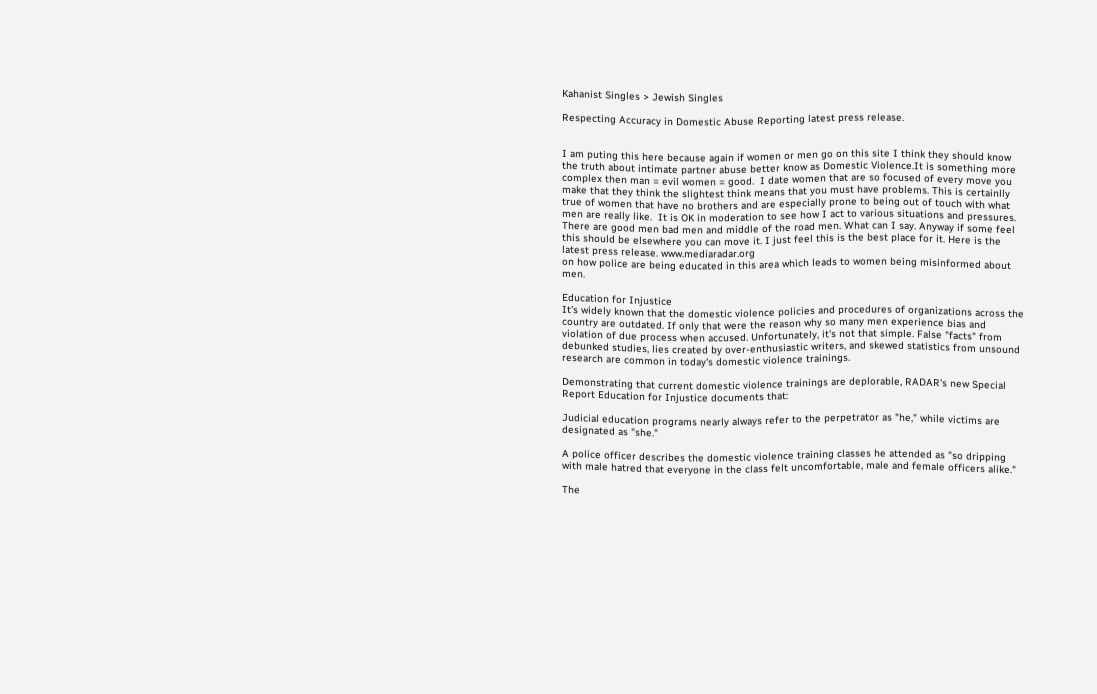Kahanist Singles > Jewish Singles

Respecting Accuracy in Domestic Abuse Reporting latest press release.


I am puting this here because again if women or men go on this site I think they should know the truth about intimate partner abuse better know as Domestic Violence.It is something more complex then man = evil women = good.  I date women that are so focused of every move you make that they think the slightest think means that you must have problems. This is certainlly true of women that have no brothers and are especially prone to being out of touch with what men are really like.  It is OK in moderation to see how I act to various situations and pressures. There are good men bad men and middle of the road men. What can I say. Anyway if some feel this should be elsewhere you can move it. I just feel this is the best place for it. Here is the latest press release. www.mediaradar.org
on how police are being educated in this area which leads to women being misinformed about men.

Education for Injustice
It's widely known that the domestic violence policies and procedures of organizations across the country are outdated. If only that were the reason why so many men experience bias and violation of due process when accused. Unfortunately, it's not that simple. False "facts" from debunked studies, lies created by over-enthusiastic writers, and skewed statistics from unsound research are common in today's domestic violence trainings.

Demonstrating that current domestic violence trainings are deplorable, RADAR's new Special Report Education for Injustice documents that:

Judicial education programs nearly always refer to the perpetrator as "he," while victims are designated as "she."

A police officer describes the domestic violence training classes he attended as "so dripping with male hatred that everyone in the class felt uncomfortable, male and female officers alike."

The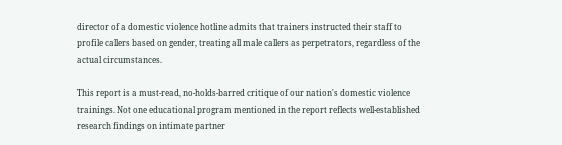director of a domestic violence hotline admits that trainers instructed their staff to profile callers based on gender, treating all male callers as perpetrators, regardless of the actual circumstances.

This report is a must-read, no-holds-barred critique of our nation's domestic violence trainings. Not one educational program mentioned in the report reflects well-established research findings on intimate partner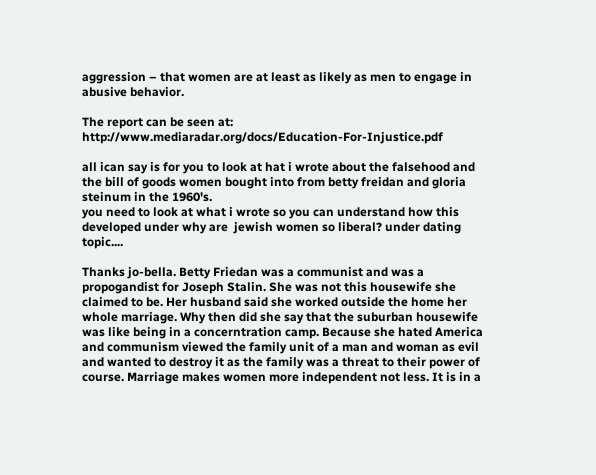aggression – that women are at least as likely as men to engage in abusive behavior.

The report can be seen at: http://www.mediaradar.org/docs/Education-For-Injustice.pdf

all ican say is for you to look at hat i wrote about the falsehood and the bill of goods women bought into from betty freidan and gloria steinum in the 1960's.
you need to look at what i wrote so you can understand how this developed under why are  jewish women so liberal? under dating topic....

Thanks jo-bella. Betty Friedan was a communist and was a propogandist for Joseph Stalin. She was not this housewife she claimed to be. Her husband said she worked outside the home her whole marriage. Why then did she say that the suburban housewife was like being in a concerntration camp. Because she hated America and communism viewed the family unit of a man and woman as evil and wanted to destroy it as the family was a threat to their power of course. Marriage makes women more independent not less. It is in a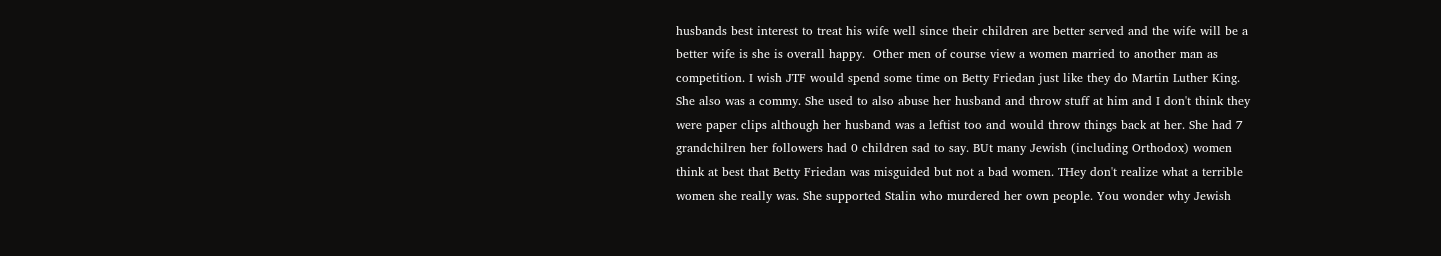husbands best interest to treat his wife well since their children are better served and the wife will be a better wife is she is overall happy.  Other men of course view a women married to another man as competition. I wish JTF would spend some time on Betty Friedan just like they do Martin Luther King. She also was a commy. She used to also abuse her husband and throw stuff at him and I don't think they were paper clips although her husband was a leftist too and would throw things back at her. She had 7 grandchilren her followers had 0 children sad to say. BUt many Jewish (including Orthodox) women think at best that Betty Friedan was misguided but not a bad women. THey don't realize what a terrible women she really was. She supported Stalin who murdered her own people. You wonder why Jewish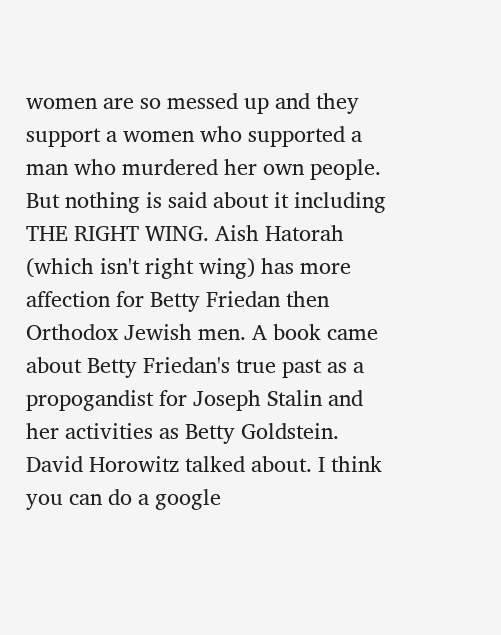women are so messed up and they support a women who supported a man who murdered her own people. But nothing is said about it including THE RIGHT WING. Aish Hatorah (which isn't right wing) has more affection for Betty Friedan then Orthodox Jewish men. A book came  about Betty Friedan's true past as a propogandist for Joseph Stalin and her activities as Betty Goldstein. David Horowitz talked about. I think you can do a google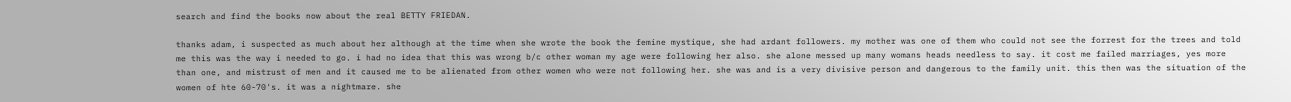search and find the books now about the real BETTY FRIEDAN.

thanks adam, i suspected as much about her although at the time when she wrote the book the femine mystique, she had ardant followers. my mother was one of them who could not see the forrest for the trees and told me this was the way i needed to go. i had no idea that this was wrong b/c other woman my age were following her also. she alone messed up many womans heads needless to say. it cost me failed marriages, yes more than one, and mistrust of men and it caused me to be alienated from other women who were not following her. she was and is a very divisive person and dangerous to the family unit. this then was the situation of the women of hte 60-70's. it was a nightmare. she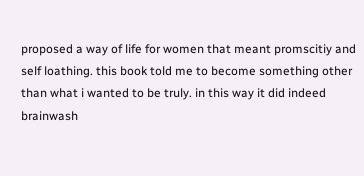proposed a way of life for women that meant promscitiy and self loathing. this book told me to become something other than what i wanted to be truly. in this way it did indeed brainwash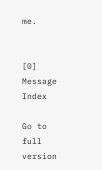me.


[0] Message Index

Go to full version